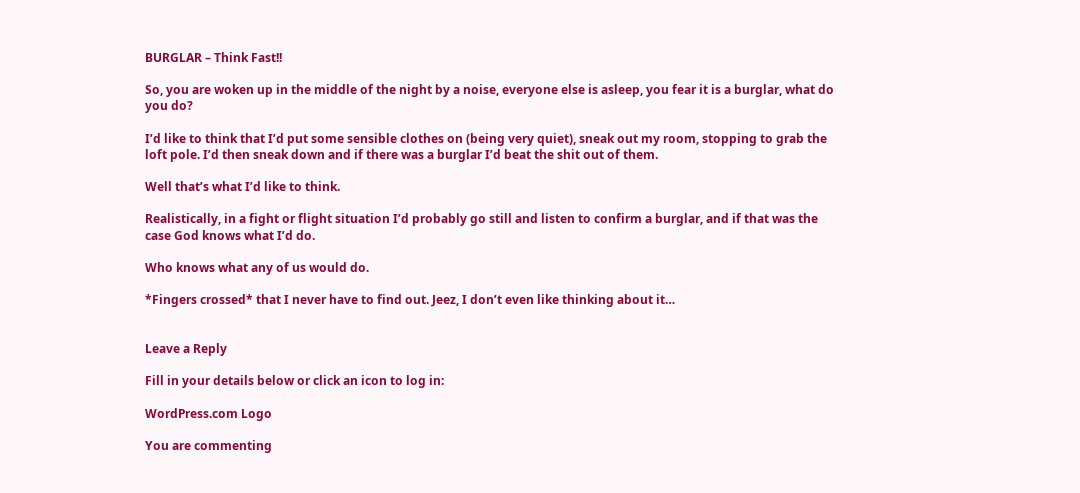BURGLAR – Think Fast!!

So, you are woken up in the middle of the night by a noise, everyone else is asleep, you fear it is a burglar, what do you do?

I’d like to think that I’d put some sensible clothes on (being very quiet), sneak out my room, stopping to grab the loft pole. I’d then sneak down and if there was a burglar I’d beat the shit out of them.

Well that’s what I’d like to think.

Realistically, in a fight or flight situation I’d probably go still and listen to confirm a burglar, and if that was the case God knows what I’d do.

Who knows what any of us would do.

*Fingers crossed* that I never have to find out. Jeez, I don’t even like thinking about it…


Leave a Reply

Fill in your details below or click an icon to log in:

WordPress.com Logo

You are commenting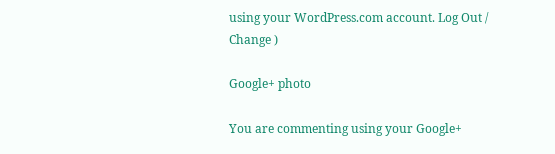using your WordPress.com account. Log Out /  Change )

Google+ photo

You are commenting using your Google+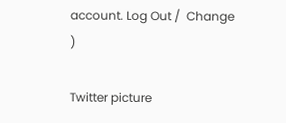account. Log Out /  Change )

Twitter picture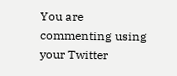You are commenting using your Twitter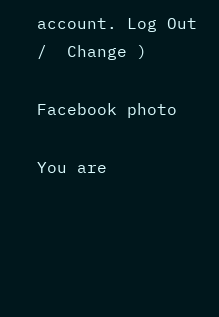account. Log Out /  Change )

Facebook photo

You are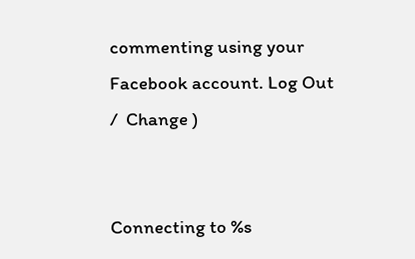commenting using your Facebook account. Log Out /  Change )


Connecting to %s